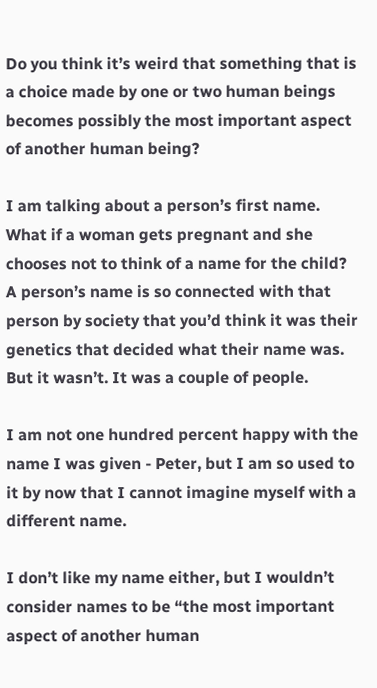Do you think it’s weird that something that is a choice made by one or two human beings becomes possibly the most important aspect of another human being?

I am talking about a person’s first name. What if a woman gets pregnant and she chooses not to think of a name for the child? A person’s name is so connected with that person by society that you’d think it was their genetics that decided what their name was. But it wasn’t. It was a couple of people.

I am not one hundred percent happy with the name I was given - Peter, but I am so used to it by now that I cannot imagine myself with a different name.

I don’t like my name either, but I wouldn’t consider names to be “the most important aspect of another human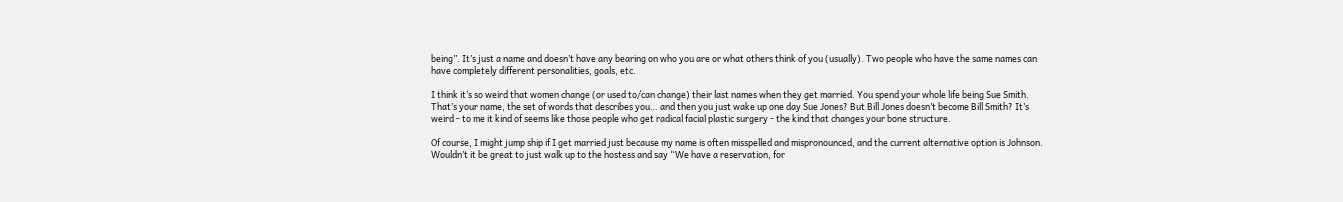being”. It’s just a name and doesn’t have any bearing on who you are or what others think of you (usually). Two people who have the same names can have completely different personalities, goals, etc.

I think it’s so weird that women change (or used to/can change) their last names when they get married. You spend your whole life being Sue Smith. That’s your name, the set of words that describes you… and then you just wake up one day Sue Jones? But Bill Jones doesn’t become Bill Smith? It’s weird - to me it kind of seems like those people who get radical facial plastic surgery - the kind that changes your bone structure.

Of course, I might jump ship if I get married just because my name is often misspelled and mispronounced, and the current alternative option is Johnson. Wouldn’t it be great to just walk up to the hostess and say “We have a reservation, for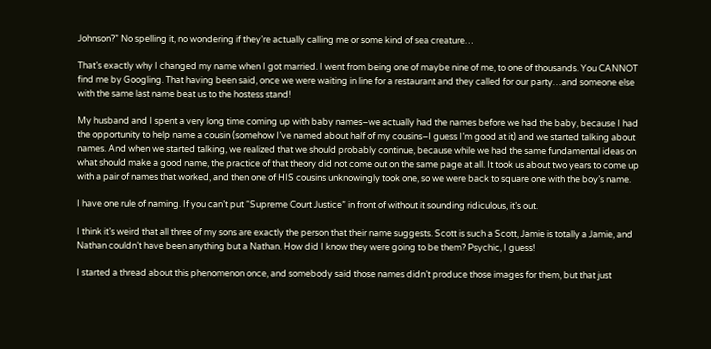Johnson?” No spelling it, no wondering if they’re actually calling me or some kind of sea creature…

That’s exactly why I changed my name when I got married. I went from being one of maybe nine of me, to one of thousands. You CANNOT find me by Googling. That having been said, once we were waiting in line for a restaurant and they called for our party…and someone else with the same last name beat us to the hostess stand!

My husband and I spent a very long time coming up with baby names–we actually had the names before we had the baby, because I had the opportunity to help name a cousin (somehow I’ve named about half of my cousins–I guess I’m good at it) and we started talking about names. And when we started talking, we realized that we should probably continue, because while we had the same fundamental ideas on what should make a good name, the practice of that theory did not come out on the same page at all. It took us about two years to come up with a pair of names that worked, and then one of HIS cousins unknowingly took one, so we were back to square one with the boy’s name.

I have one rule of naming. If you can’t put “Supreme Court Justice” in front of without it sounding ridiculous, it’s out.

I think it’s weird that all three of my sons are exactly the person that their name suggests. Scott is such a Scott, Jamie is totally a Jamie, and Nathan couldn’t have been anything but a Nathan. How did I know they were going to be them? Psychic, I guess!

I started a thread about this phenomenon once, and somebody said those names didn’t produce those images for them, but that just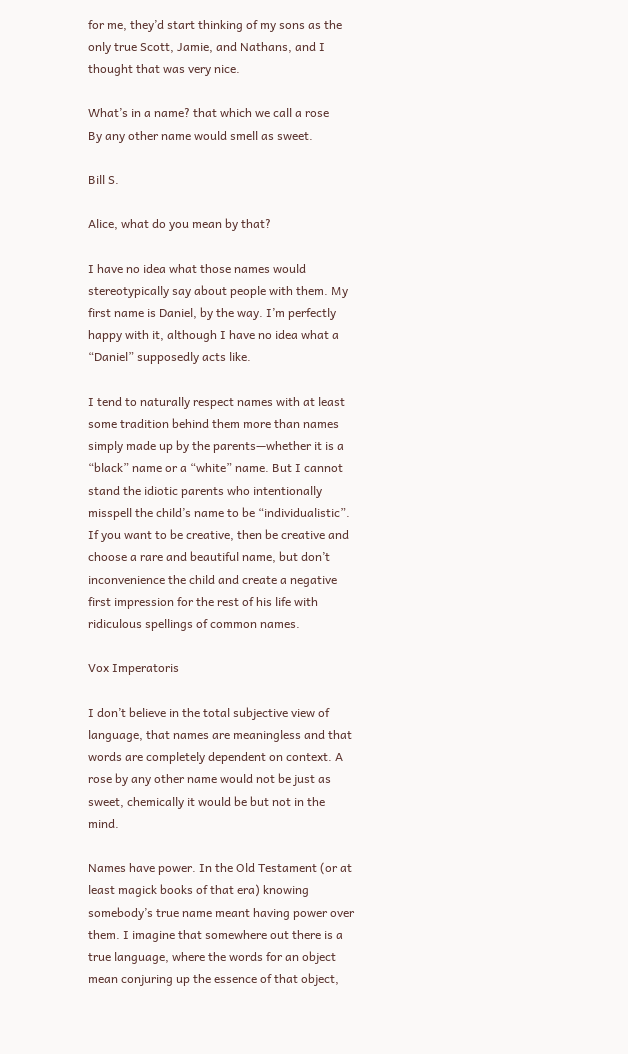for me, they’d start thinking of my sons as the only true Scott, Jamie, and Nathans, and I thought that was very nice.

What’s in a name? that which we call a rose
By any other name would smell as sweet.

Bill S.

Alice, what do you mean by that?

I have no idea what those names would stereotypically say about people with them. My first name is Daniel, by the way. I’m perfectly happy with it, although I have no idea what a “Daniel” supposedly acts like.

I tend to naturally respect names with at least some tradition behind them more than names simply made up by the parents—whether it is a “black” name or a “white” name. But I cannot stand the idiotic parents who intentionally misspell the child’s name to be “individualistic”. If you want to be creative, then be creative and choose a rare and beautiful name, but don’t inconvenience the child and create a negative first impression for the rest of his life with ridiculous spellings of common names.

Vox Imperatoris

I don’t believe in the total subjective view of language, that names are meaningless and that words are completely dependent on context. A rose by any other name would not be just as sweet, chemically it would be but not in the mind.

Names have power. In the Old Testament (or at least magick books of that era) knowing somebody’s true name meant having power over them. I imagine that somewhere out there is a true language, where the words for an object mean conjuring up the essence of that object,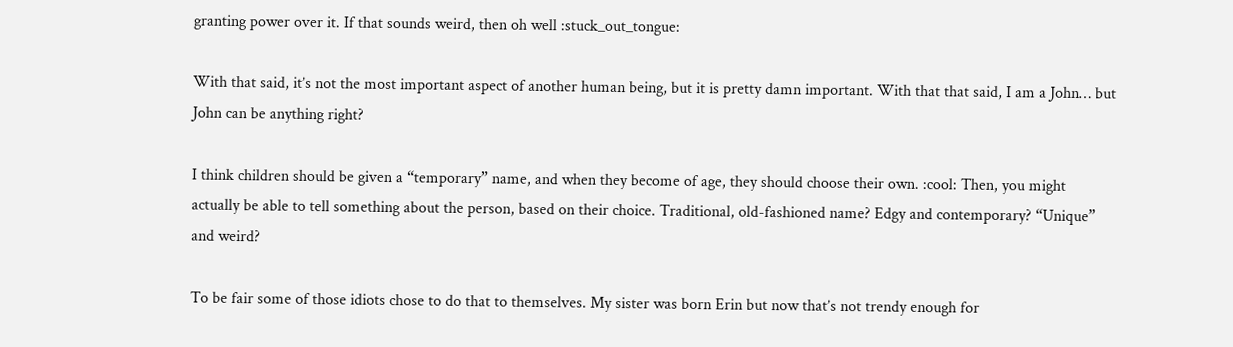granting power over it. If that sounds weird, then oh well :stuck_out_tongue:

With that said, it’s not the most important aspect of another human being, but it is pretty damn important. With that that said, I am a John… but John can be anything right?

I think children should be given a “temporary” name, and when they become of age, they should choose their own. :cool: Then, you might actually be able to tell something about the person, based on their choice. Traditional, old-fashioned name? Edgy and contemporary? “Unique” and weird?

To be fair some of those idiots chose to do that to themselves. My sister was born Erin but now that’s not trendy enough for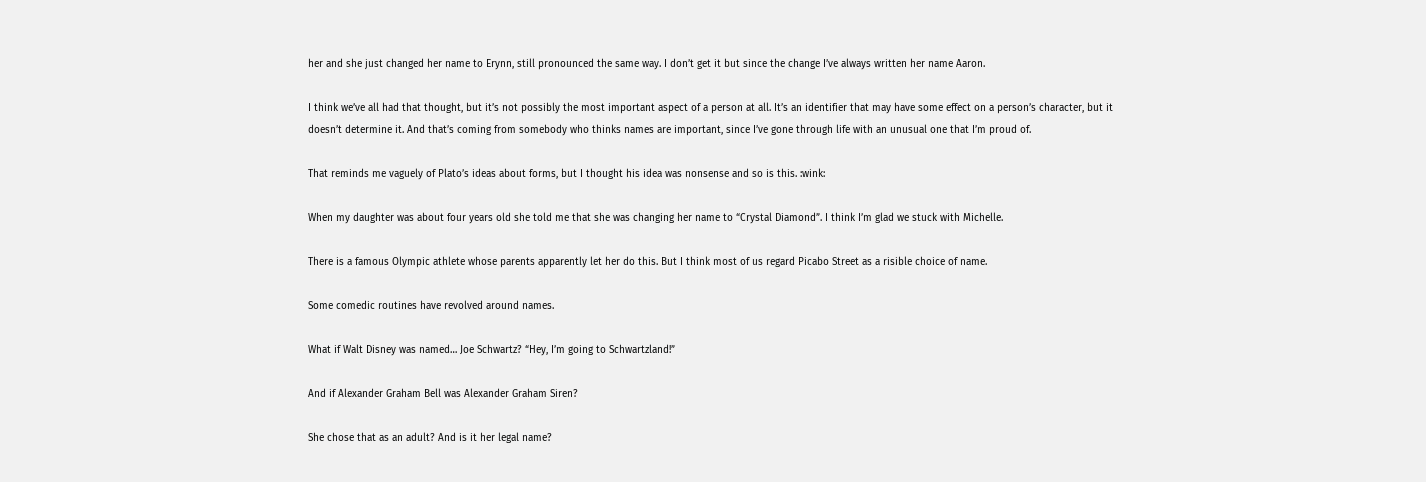her and she just changed her name to Erynn, still pronounced the same way. I don’t get it but since the change I’ve always written her name Aaron.

I think we’ve all had that thought, but it’s not possibly the most important aspect of a person at all. It’s an identifier that may have some effect on a person’s character, but it doesn’t determine it. And that’s coming from somebody who thinks names are important, since I’ve gone through life with an unusual one that I’m proud of.

That reminds me vaguely of Plato’s ideas about forms, but I thought his idea was nonsense and so is this. :wink:

When my daughter was about four years old she told me that she was changing her name to “Crystal Diamond”. I think I’m glad we stuck with Michelle.

There is a famous Olympic athlete whose parents apparently let her do this. But I think most of us regard Picabo Street as a risible choice of name.

Some comedic routines have revolved around names.

What if Walt Disney was named… Joe Schwartz? “Hey, I’m going to Schwartzland!”

And if Alexander Graham Bell was Alexander Graham Siren?

She chose that as an adult? And is it her legal name?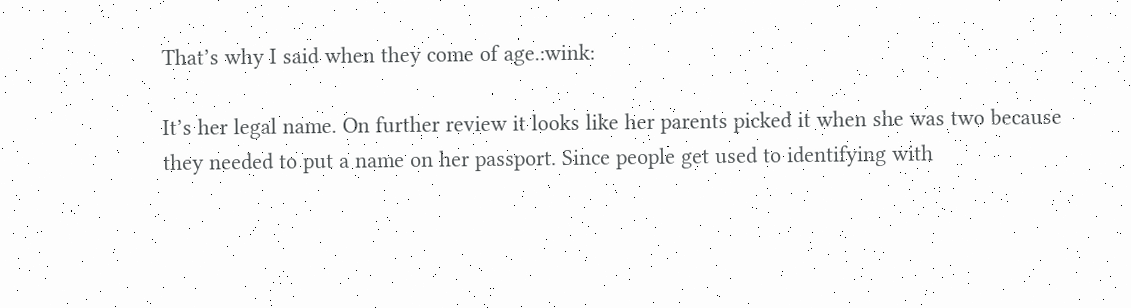That’s why I said when they come of age.:wink:

It’s her legal name. On further review it looks like her parents picked it when she was two because they needed to put a name on her passport. Since people get used to identifying with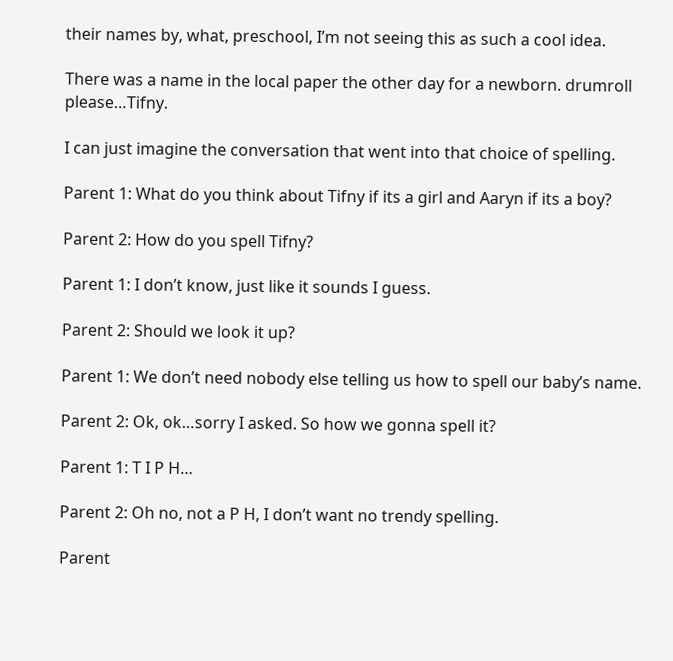their names by, what, preschool, I’m not seeing this as such a cool idea.

There was a name in the local paper the other day for a newborn. drumroll please…Tifny.

I can just imagine the conversation that went into that choice of spelling.

Parent 1: What do you think about Tifny if its a girl and Aaryn if its a boy?

Parent 2: How do you spell Tifny?

Parent 1: I don’t know, just like it sounds I guess.

Parent 2: Should we look it up?

Parent 1: We don’t need nobody else telling us how to spell our baby’s name.

Parent 2: Ok, ok…sorry I asked. So how we gonna spell it?

Parent 1: T I P H…

Parent 2: Oh no, not a P H, I don’t want no trendy spelling.

Parent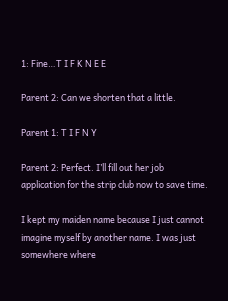1: Fine…T I F K N E E

Parent 2: Can we shorten that a little.

Parent 1: T I F N Y

Parent 2: Perfect. I’ll fill out her job application for the strip club now to save time.

I kept my maiden name because I just cannot imagine myself by another name. I was just somewhere where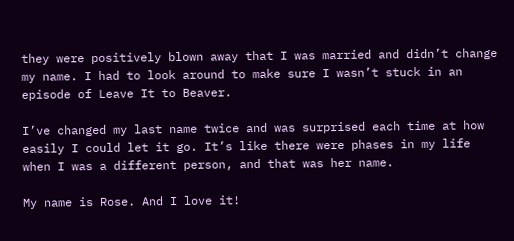they were positively blown away that I was married and didn’t change my name. I had to look around to make sure I wasn’t stuck in an episode of Leave It to Beaver.

I’ve changed my last name twice and was surprised each time at how easily I could let it go. It’s like there were phases in my life when I was a different person, and that was her name.

My name is Rose. And I love it!